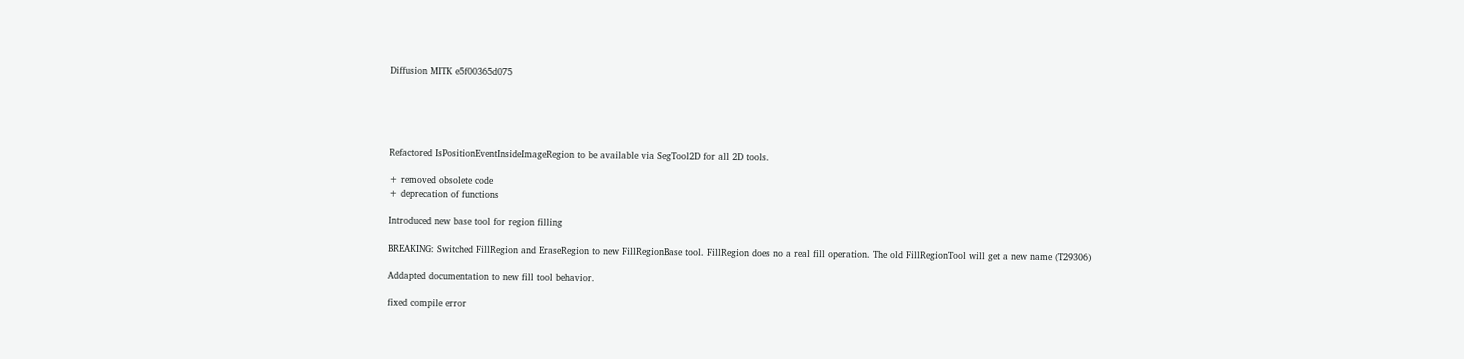Diffusion MITK e5f00365d075





Refactored IsPositionEventInsideImageRegion to be available via SegTool2D for all 2D tools.

+ removed obsolete code
+ deprecation of functions

Introduced new base tool for region filling

BREAKING: Switched FillRegion and EraseRegion to new FillRegionBase tool. FillRegion does no a real fill operation. The old FillRegionTool will get a new name (T29306)

Addapted documentation to new fill tool behavior.

fixed compile error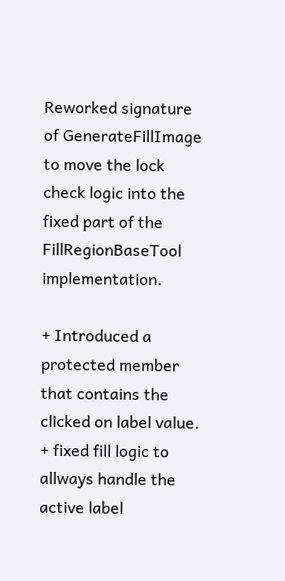Reworked signature of GenerateFillImage to move the lock check logic into the fixed part of the FillRegionBaseTool implementation.

+ Introduced a protected member that contains the clicked on label value.
+ fixed fill logic to allways handle the active label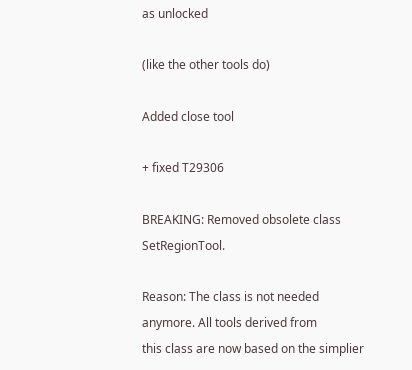as unlocked

(like the other tools do)

Added close tool

+ fixed T29306

BREAKING: Removed obsolete class SetRegionTool.

Reason: The class is not needed anymore. All tools derived from
this class are now based on the simplier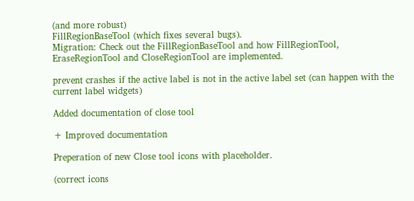(and more robust)
FillRegionBaseTool (which fixes several bugs).
Migration: Check out the FillRegionBaseTool and how FillRegionTool,
EraseRegionTool and CloseRegionTool are implemented.

prevent crashes if the active label is not in the active label set (can happen with the current label widgets)

Added documentation of close tool

+ Improved documentation

Preperation of new Close tool icons with placeholder.

(correct icons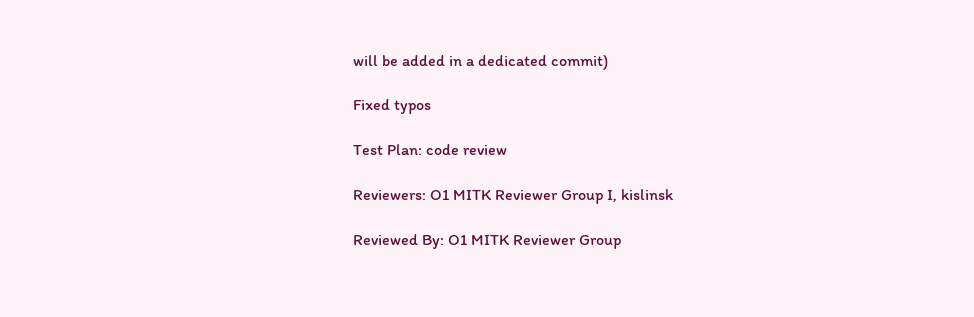will be added in a dedicated commit)

Fixed typos

Test Plan: code review

Reviewers: O1 MITK Reviewer Group I, kislinsk

Reviewed By: O1 MITK Reviewer Group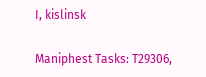I, kislinsk

Maniphest Tasks: T29306,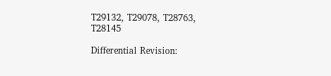T29132, T29078, T28763, T28145

Differential Revision: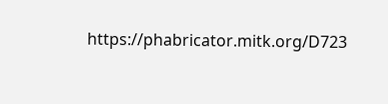https://phabricator.mitk.org/D723